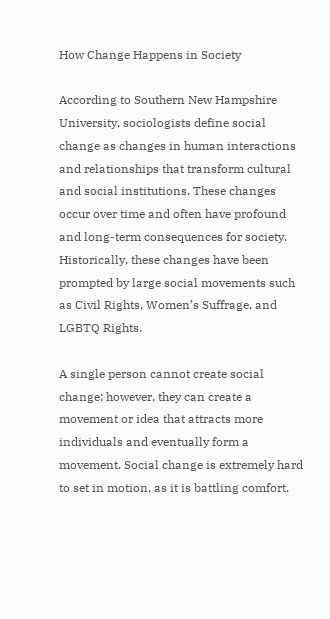How Change Happens in Society

According to Southern New Hampshire University, sociologists define social change as changes in human interactions and relationships that transform cultural and social institutions. These changes occur over time and often have profound and long-term consequences for society.
Historically, these changes have been prompted by large social movements such as Civil Rights, Women’s Suffrage, and LGBTQ Rights.

A single person cannot create social change; however, they can create a movement or idea that attracts more individuals and eventually form a movement. Social change is extremely hard to set in motion, as it is battling comfort.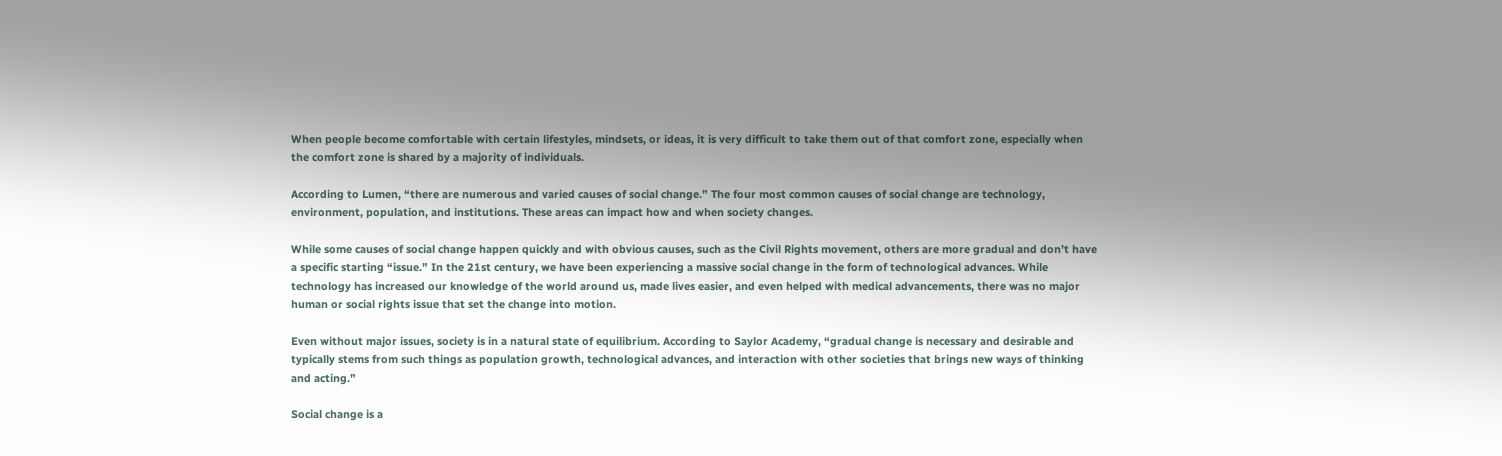When people become comfortable with certain lifestyles, mindsets, or ideas, it is very difficult to take them out of that comfort zone, especially when the comfort zone is shared by a majority of individuals.

According to Lumen, “there are numerous and varied causes of social change.” The four most common causes of social change are technology, environment, population, and institutions. These areas can impact how and when society changes.

While some causes of social change happen quickly and with obvious causes, such as the Civil Rights movement, others are more gradual and don’t have a specific starting “issue.” In the 21st century, we have been experiencing a massive social change in the form of technological advances. While technology has increased our knowledge of the world around us, made lives easier, and even helped with medical advancements, there was no major human or social rights issue that set the change into motion.

Even without major issues, society is in a natural state of equilibrium. According to Saylor Academy, “gradual change is necessary and desirable and typically stems from such things as population growth, technological advances, and interaction with other societies that brings new ways of thinking and acting.”

Social change is a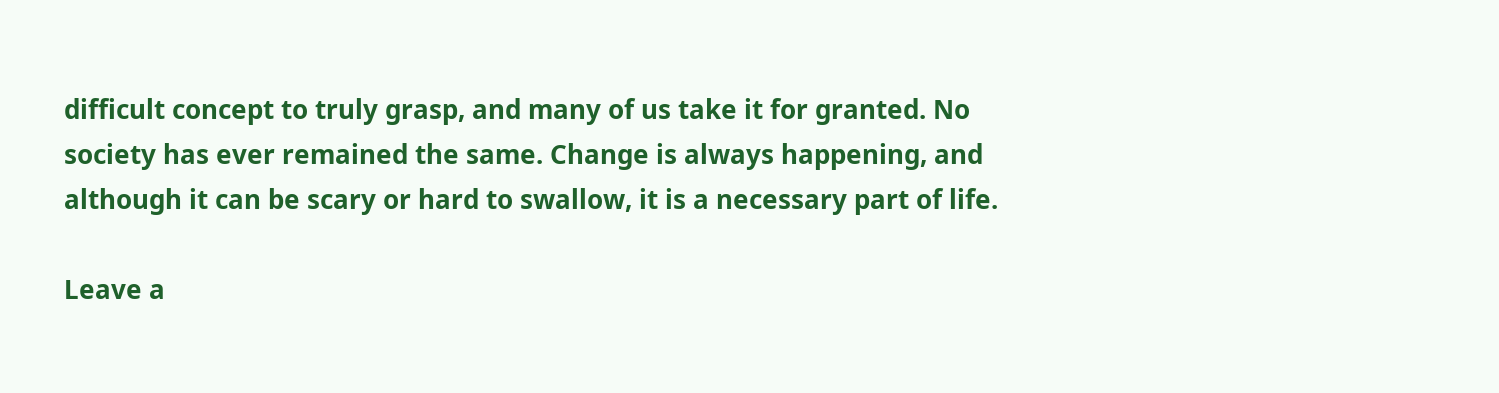difficult concept to truly grasp, and many of us take it for granted. No society has ever remained the same. Change is always happening, and although it can be scary or hard to swallow, it is a necessary part of life.

Leave a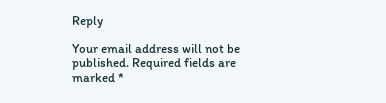Reply

Your email address will not be published. Required fields are marked *